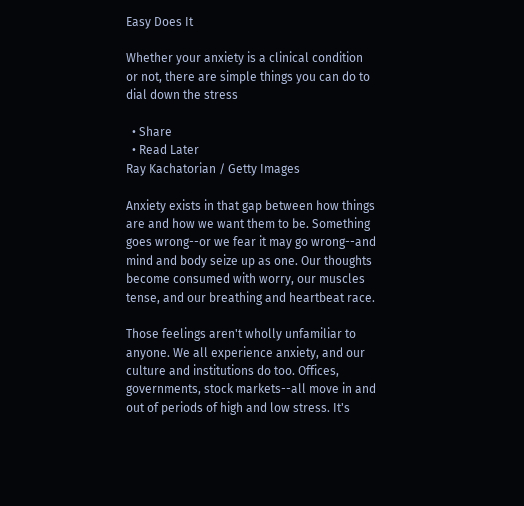Easy Does It

Whether your anxiety is a clinical condition or not, there are simple things you can do to dial down the stress

  • Share
  • Read Later
Ray Kachatorian / Getty Images

Anxiety exists in that gap between how things are and how we want them to be. Something goes wrong--or we fear it may go wrong--and mind and body seize up as one. Our thoughts become consumed with worry, our muscles tense, and our breathing and heartbeat race.

Those feelings aren't wholly unfamiliar to anyone. We all experience anxiety, and our culture and institutions do too. Offices, governments, stock markets--all move in and out of periods of high and low stress. It's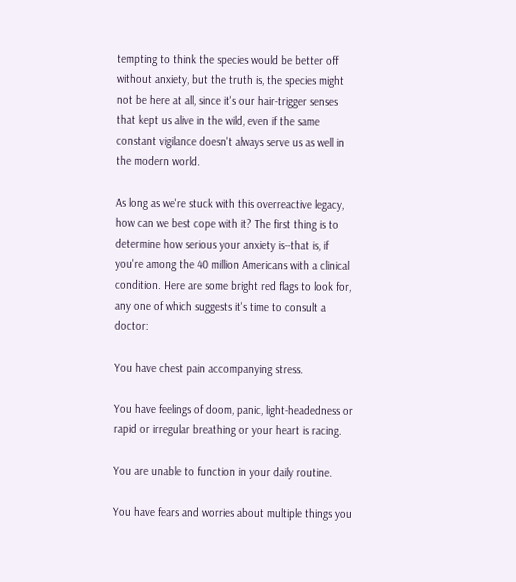tempting to think the species would be better off without anxiety, but the truth is, the species might not be here at all, since it's our hair-trigger senses that kept us alive in the wild, even if the same constant vigilance doesn't always serve us as well in the modern world.

As long as we're stuck with this overreactive legacy, how can we best cope with it? The first thing is to determine how serious your anxiety is--that is, if you're among the 40 million Americans with a clinical condition. Here are some bright red flags to look for, any one of which suggests it's time to consult a doctor:

You have chest pain accompanying stress.

You have feelings of doom, panic, light-headedness or rapid or irregular breathing or your heart is racing.

You are unable to function in your daily routine.

You have fears and worries about multiple things you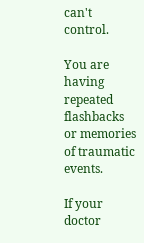can't control.

You are having repeated flashbacks or memories of traumatic events.

If your doctor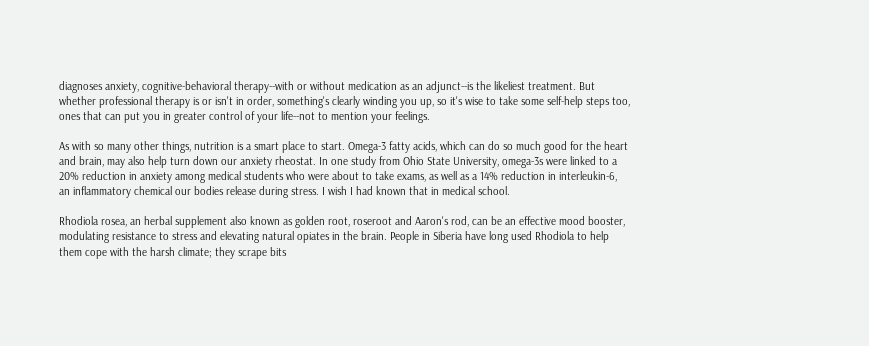diagnoses anxiety, cognitive-behavioral therapy--with or without medication as an adjunct--is the likeliest treatment. But whether professional therapy is or isn't in order, something's clearly winding you up, so it's wise to take some self-help steps too, ones that can put you in greater control of your life--not to mention your feelings.

As with so many other things, nutrition is a smart place to start. Omega-3 fatty acids, which can do so much good for the heart and brain, may also help turn down our anxiety rheostat. In one study from Ohio State University, omega-3s were linked to a 20% reduction in anxiety among medical students who were about to take exams, as well as a 14% reduction in interleukin-6, an inflammatory chemical our bodies release during stress. I wish I had known that in medical school.

Rhodiola rosea, an herbal supplement also known as golden root, roseroot and Aaron's rod, can be an effective mood booster, modulating resistance to stress and elevating natural opiates in the brain. People in Siberia have long used Rhodiola to help them cope with the harsh climate; they scrape bits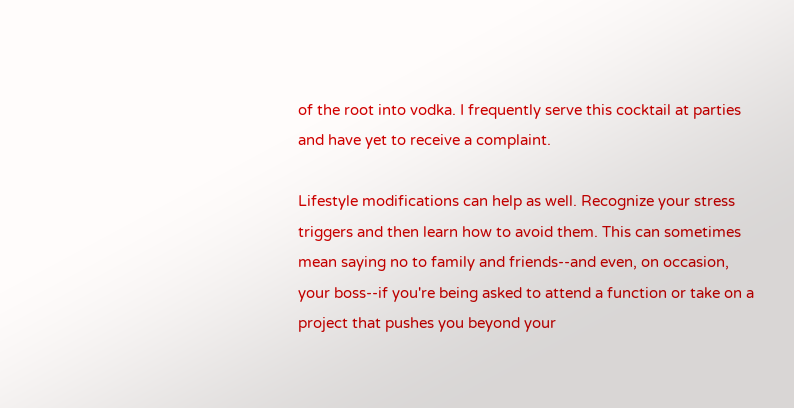of the root into vodka. I frequently serve this cocktail at parties and have yet to receive a complaint.

Lifestyle modifications can help as well. Recognize your stress triggers and then learn how to avoid them. This can sometimes mean saying no to family and friends--and even, on occasion, your boss--if you're being asked to attend a function or take on a project that pushes you beyond your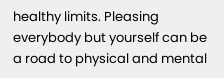healthy limits. Pleasing everybody but yourself can be a road to physical and mental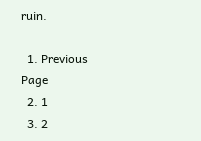ruin.

  1. Previous Page
  2. 1
  3. 2